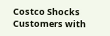Costco Shocks Customers with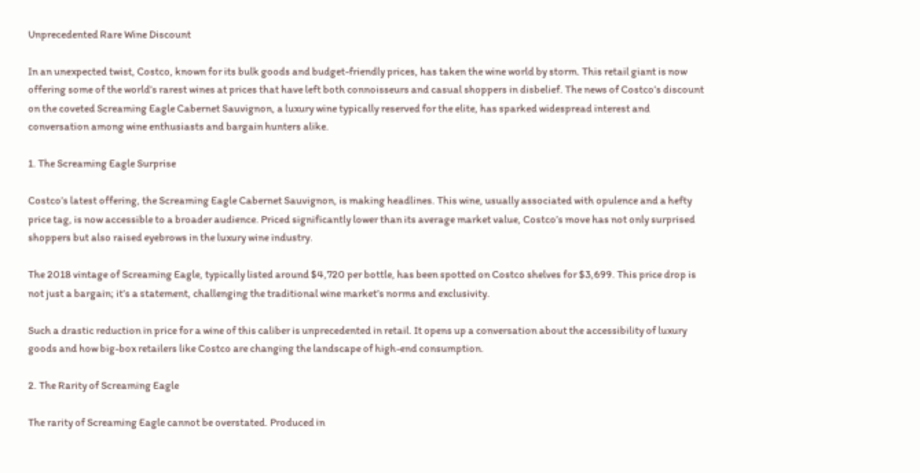Unprecedented Rare Wine Discount

In an unexpected twist, Costco, known for its bulk goods and budget-friendly prices, has taken the wine world by storm. This retail giant is now offering some of the world’s rarest wines at prices that have left both connoisseurs and casual shoppers in disbelief. The news of Costco’s discount on the coveted Screaming Eagle Cabernet Sauvignon, a luxury wine typically reserved for the elite, has sparked widespread interest and conversation among wine enthusiasts and bargain hunters alike.

1. The Screaming Eagle Surprise

Costco’s latest offering, the Screaming Eagle Cabernet Sauvignon, is making headlines. This wine, usually associated with opulence and a hefty price tag, is now accessible to a broader audience. Priced significantly lower than its average market value, Costco’s move has not only surprised shoppers but also raised eyebrows in the luxury wine industry.

The 2018 vintage of Screaming Eagle, typically listed around $4,720 per bottle, has been spotted on Costco shelves for $3,699. This price drop is not just a bargain; it’s a statement, challenging the traditional wine market’s norms and exclusivity.

Such a drastic reduction in price for a wine of this caliber is unprecedented in retail. It opens up a conversation about the accessibility of luxury goods and how big-box retailers like Costco are changing the landscape of high-end consumption.

2. The Rarity of Screaming Eagle

The rarity of Screaming Eagle cannot be overstated. Produced in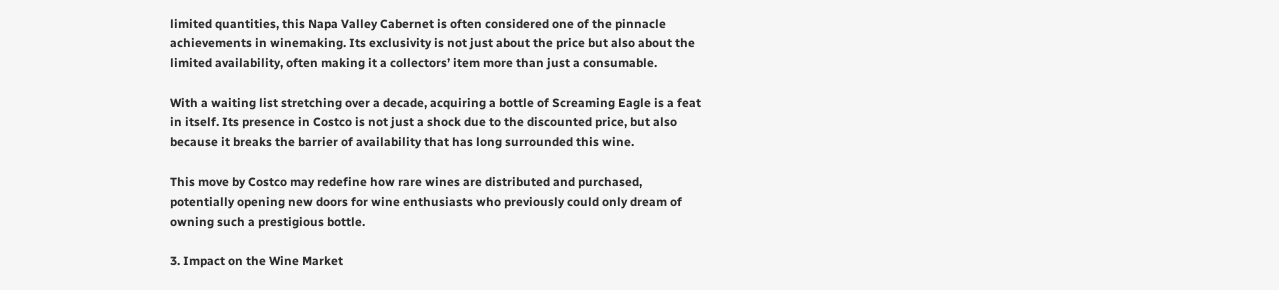limited quantities, this Napa Valley Cabernet is often considered one of the pinnacle achievements in winemaking. Its exclusivity is not just about the price but also about the limited availability, often making it a collectors’ item more than just a consumable.

With a waiting list stretching over a decade, acquiring a bottle of Screaming Eagle is a feat in itself. Its presence in Costco is not just a shock due to the discounted price, but also because it breaks the barrier of availability that has long surrounded this wine.

This move by Costco may redefine how rare wines are distributed and purchased, potentially opening new doors for wine enthusiasts who previously could only dream of owning such a prestigious bottle.

3. Impact on the Wine Market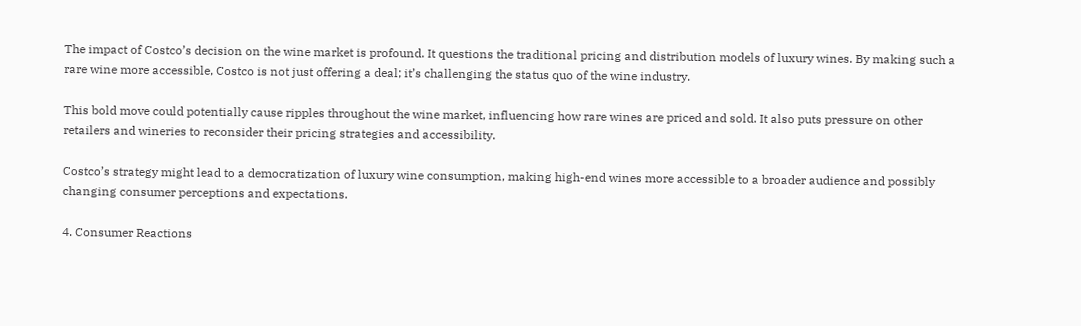The impact of Costco’s decision on the wine market is profound. It questions the traditional pricing and distribution models of luxury wines. By making such a rare wine more accessible, Costco is not just offering a deal; it’s challenging the status quo of the wine industry.

This bold move could potentially cause ripples throughout the wine market, influencing how rare wines are priced and sold. It also puts pressure on other retailers and wineries to reconsider their pricing strategies and accessibility.

Costco’s strategy might lead to a democratization of luxury wine consumption, making high-end wines more accessible to a broader audience and possibly changing consumer perceptions and expectations.

4. Consumer Reactions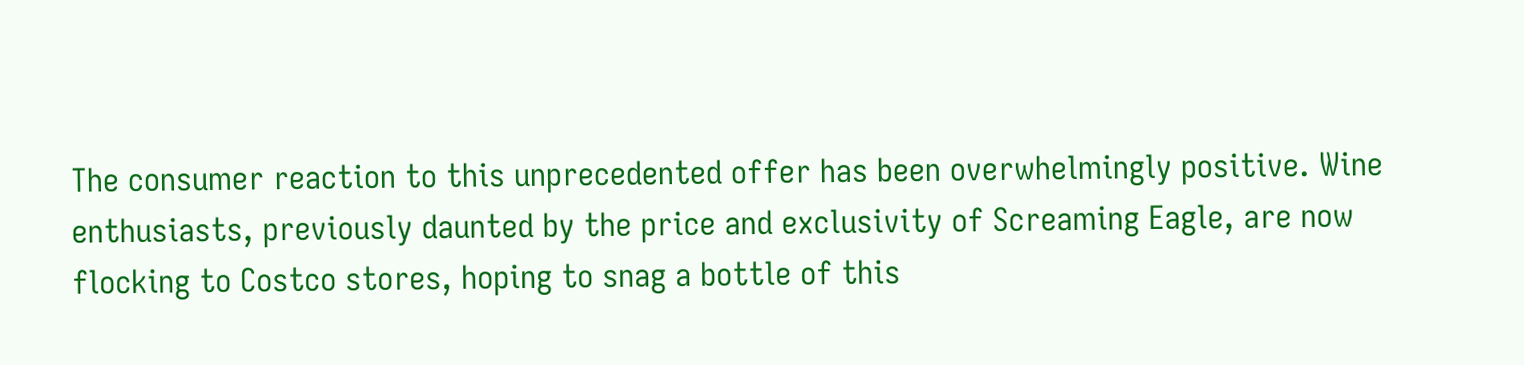The consumer reaction to this unprecedented offer has been overwhelmingly positive. Wine enthusiasts, previously daunted by the price and exclusivity of Screaming Eagle, are now flocking to Costco stores, hoping to snag a bottle of this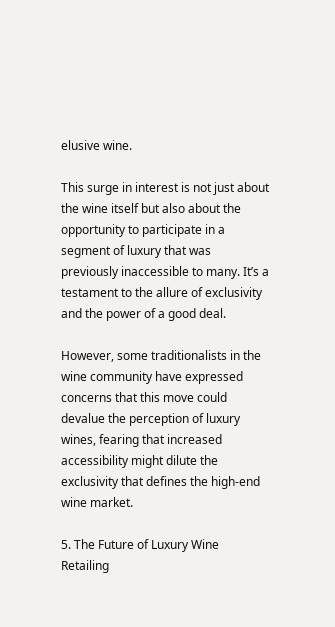elusive wine.

This surge in interest is not just about the wine itself but also about the opportunity to participate in a segment of luxury that was previously inaccessible to many. It’s a testament to the allure of exclusivity and the power of a good deal.

However, some traditionalists in the wine community have expressed concerns that this move could devalue the perception of luxury wines, fearing that increased accessibility might dilute the exclusivity that defines the high-end wine market.

5. The Future of Luxury Wine Retailing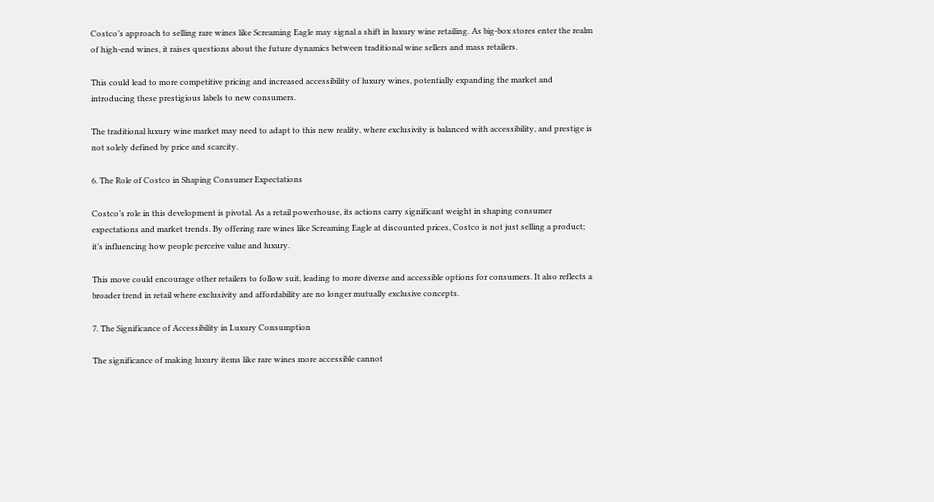Costco’s approach to selling rare wines like Screaming Eagle may signal a shift in luxury wine retailing. As big-box stores enter the realm of high-end wines, it raises questions about the future dynamics between traditional wine sellers and mass retailers.

This could lead to more competitive pricing and increased accessibility of luxury wines, potentially expanding the market and introducing these prestigious labels to new consumers.

The traditional luxury wine market may need to adapt to this new reality, where exclusivity is balanced with accessibility, and prestige is not solely defined by price and scarcity.

6. The Role of Costco in Shaping Consumer Expectations

Costco’s role in this development is pivotal. As a retail powerhouse, its actions carry significant weight in shaping consumer expectations and market trends. By offering rare wines like Screaming Eagle at discounted prices, Costco is not just selling a product; it’s influencing how people perceive value and luxury.

This move could encourage other retailers to follow suit, leading to more diverse and accessible options for consumers. It also reflects a broader trend in retail where exclusivity and affordability are no longer mutually exclusive concepts.

7. The Significance of Accessibility in Luxury Consumption

The significance of making luxury items like rare wines more accessible cannot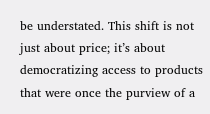be understated. This shift is not just about price; it’s about democratizing access to products that were once the purview of a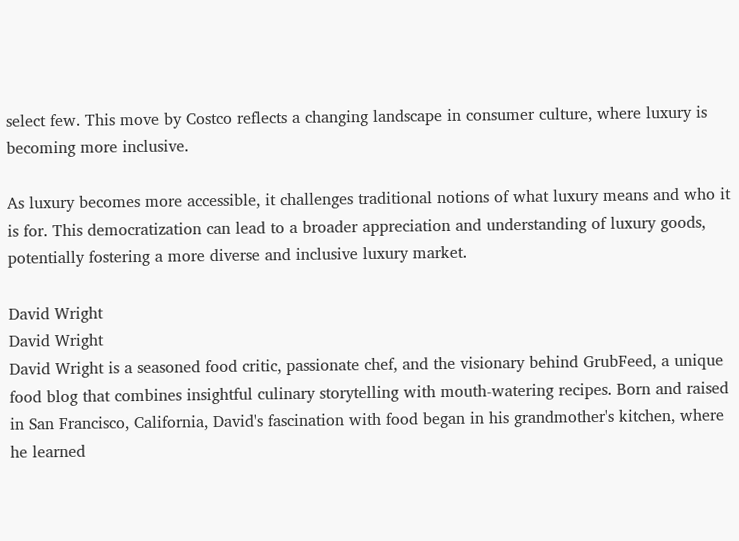select few. This move by Costco reflects a changing landscape in consumer culture, where luxury is becoming more inclusive.

As luxury becomes more accessible, it challenges traditional notions of what luxury means and who it is for. This democratization can lead to a broader appreciation and understanding of luxury goods, potentially fostering a more diverse and inclusive luxury market.

David Wright
David Wright
David Wright is a seasoned food critic, passionate chef, and the visionary behind GrubFeed, a unique food blog that combines insightful culinary storytelling with mouth-watering recipes. Born and raised in San Francisco, California, David's fascination with food began in his grandmother's kitchen, where he learned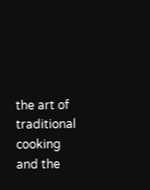the art of traditional cooking and the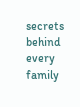secrets behind every family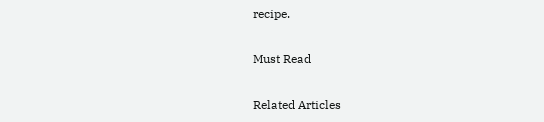recipe.

Must Read

Related Articles